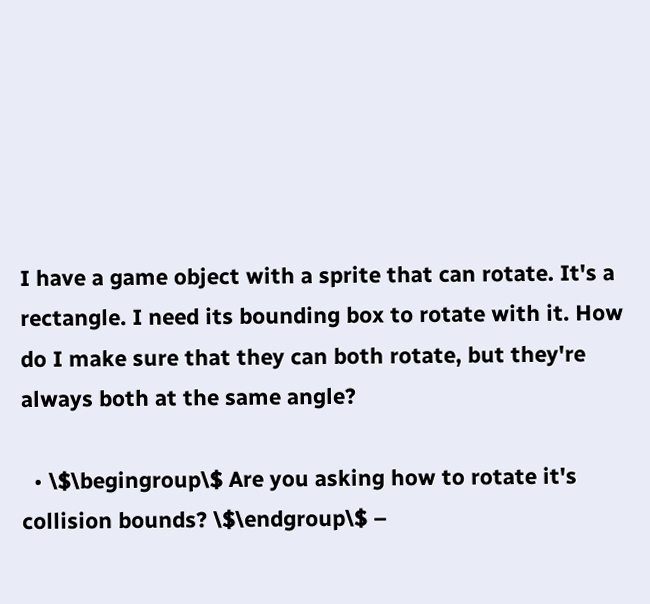I have a game object with a sprite that can rotate. It's a rectangle. I need its bounding box to rotate with it. How do I make sure that they can both rotate, but they're always both at the same angle?

  • \$\begingroup\$ Are you asking how to rotate it's collision bounds? \$\endgroup\$ –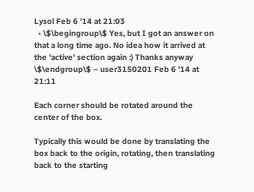Lysol Feb 6 '14 at 21:03
  • \$\begingroup\$ Yes, but I got an answer on that a long time ago. No idea how it arrived at the 'active' section again :) Thanks anyway \$\endgroup\$ – user3150201 Feb 6 '14 at 21:11

Each corner should be rotated around the center of the box.

Typically this would be done by translating the box back to the origin, rotating, then translating back to the starting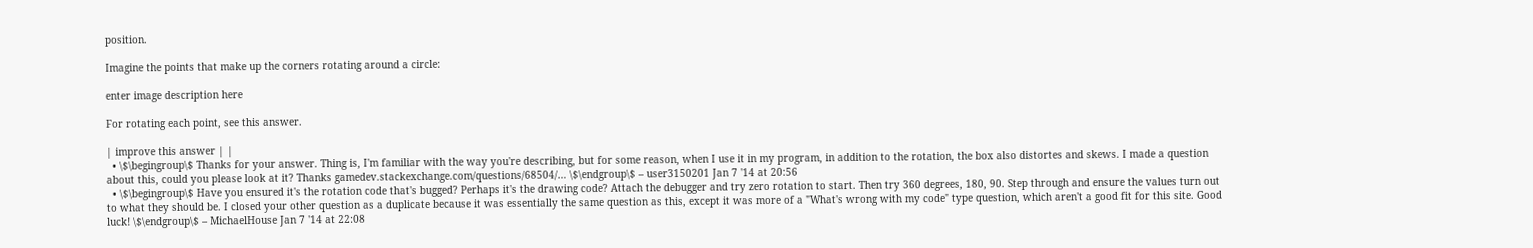position.

Imagine the points that make up the corners rotating around a circle:

enter image description here

For rotating each point, see this answer.

| improve this answer | |
  • \$\begingroup\$ Thanks for your answer. Thing is, I'm familiar with the way you're describing, but for some reason, when I use it in my program, in addition to the rotation, the box also distortes and skews. I made a question about this, could you please look at it? Thanks gamedev.stackexchange.com/questions/68504/… \$\endgroup\$ – user3150201 Jan 7 '14 at 20:56
  • \$\begingroup\$ Have you ensured it's the rotation code that's bugged? Perhaps it's the drawing code? Attach the debugger and try zero rotation to start. Then try 360 degrees, 180, 90. Step through and ensure the values turn out to what they should be. I closed your other question as a duplicate because it was essentially the same question as this, except it was more of a "What's wrong with my code" type question, which aren't a good fit for this site. Good luck! \$\endgroup\$ – MichaelHouse Jan 7 '14 at 22:08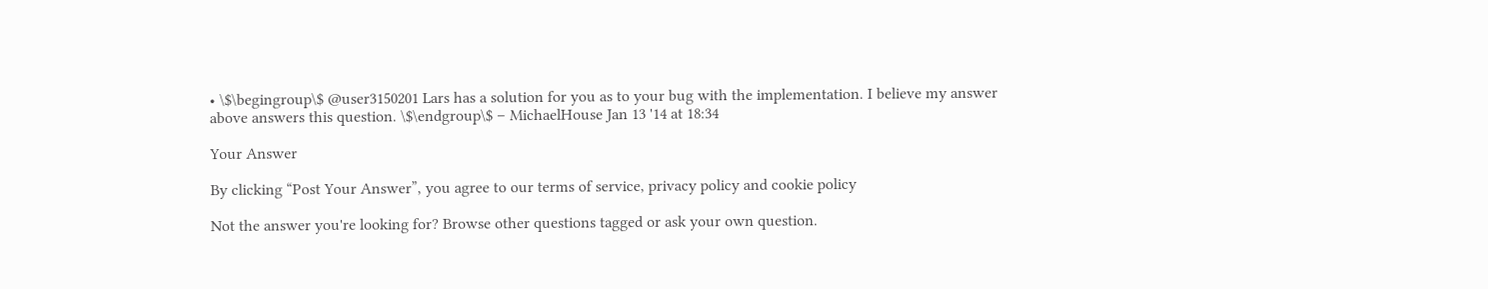• \$\begingroup\$ @user3150201 Lars has a solution for you as to your bug with the implementation. I believe my answer above answers this question. \$\endgroup\$ – MichaelHouse Jan 13 '14 at 18:34

Your Answer

By clicking “Post Your Answer”, you agree to our terms of service, privacy policy and cookie policy

Not the answer you're looking for? Browse other questions tagged or ask your own question.